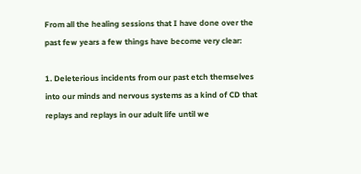From all the healing sessions that I have done over the past few years a few things have become very clear:

1. Deleterious incidents from our past etch themselves into our minds and nervous systems as a kind of CD that replays and replays in our adult life until we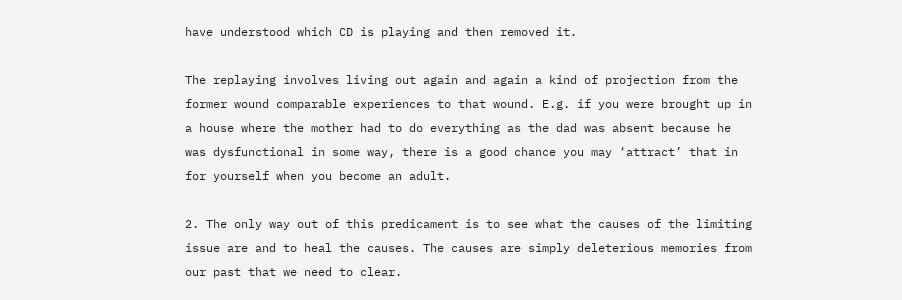have understood which CD is playing and then removed it.

The replaying involves living out again and again a kind of projection from the former wound comparable experiences to that wound. E.g. if you were brought up in a house where the mother had to do everything as the dad was absent because he was dysfunctional in some way, there is a good chance you may ‘attract’ that in for yourself when you become an adult.

2. The only way out of this predicament is to see what the causes of the limiting issue are and to heal the causes. The causes are simply deleterious memories from our past that we need to clear.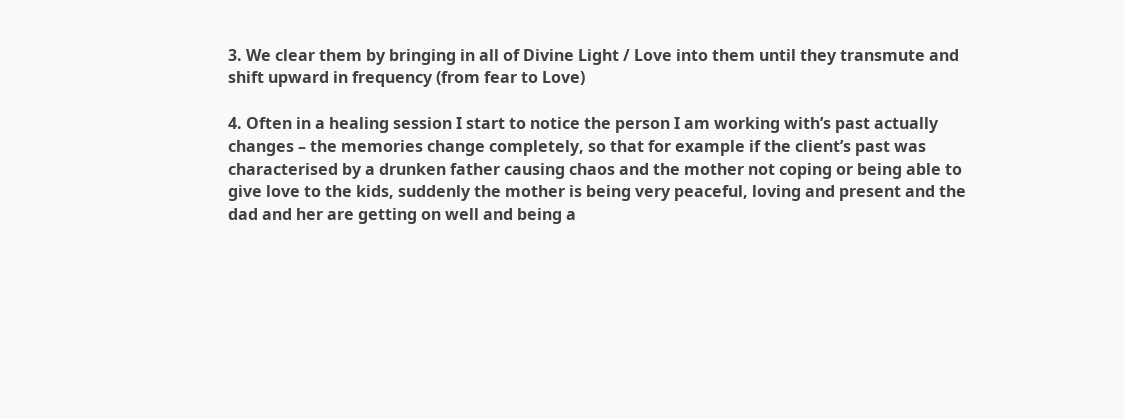3. We clear them by bringing in all of Divine Light / Love into them until they transmute and shift upward in frequency (from fear to Love)

4. Often in a healing session I start to notice the person I am working with’s past actually changes – the memories change completely, so that for example if the client’s past was characterised by a drunken father causing chaos and the mother not coping or being able to give love to the kids, suddenly the mother is being very peaceful, loving and present and the dad and her are getting on well and being a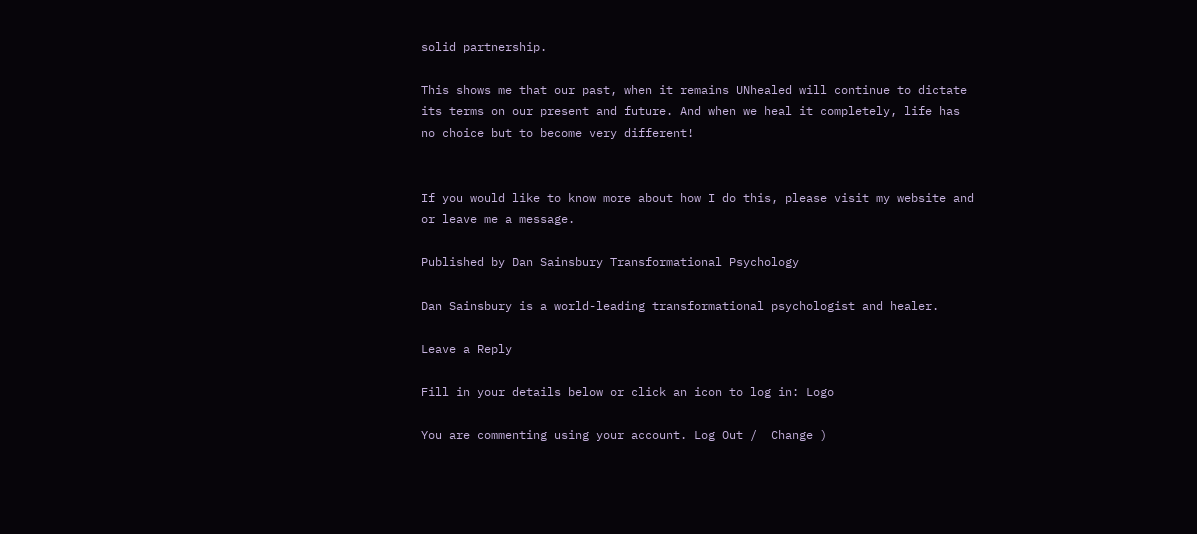solid partnership.

This shows me that our past, when it remains UNhealed will continue to dictate its terms on our present and future. And when we heal it completely, life has no choice but to become very different!


If you would like to know more about how I do this, please visit my website and or leave me a message.

Published by Dan Sainsbury Transformational Psychology

Dan Sainsbury is a world-leading transformational psychologist and healer.

Leave a Reply

Fill in your details below or click an icon to log in: Logo

You are commenting using your account. Log Out /  Change )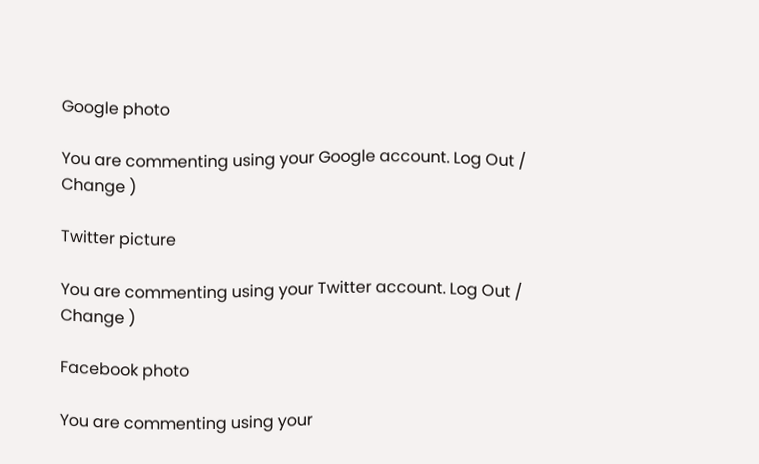Google photo

You are commenting using your Google account. Log Out /  Change )

Twitter picture

You are commenting using your Twitter account. Log Out /  Change )

Facebook photo

You are commenting using your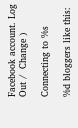Facebook account. Log Out /  Change )

Connecting to %s

%d bloggers like this: